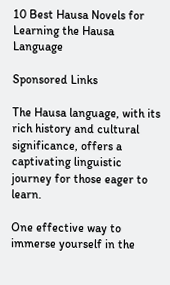10 Best Hausa Novels for Learning the Hausa Language

Sponsored Links

The Hausa language, with its rich history and cultural significance, offers a captivating linguistic journey for those eager to learn.

One effective way to immerse yourself in the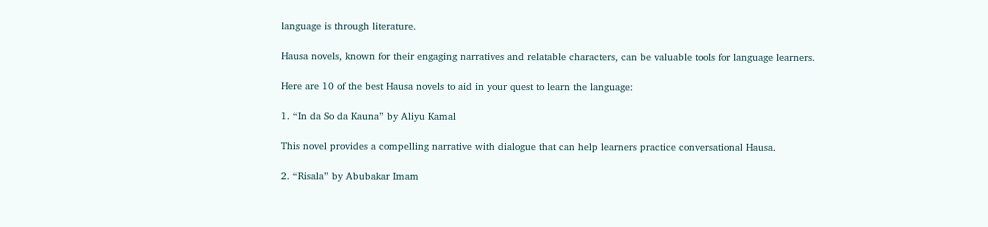language is through literature.

Hausa novels, known for their engaging narratives and relatable characters, can be valuable tools for language learners.

Here are 10 of the best Hausa novels to aid in your quest to learn the language:

1. “In da So da Kauna” by Aliyu Kamal

This novel provides a compelling narrative with dialogue that can help learners practice conversational Hausa.

2. “Risala” by Abubakar Imam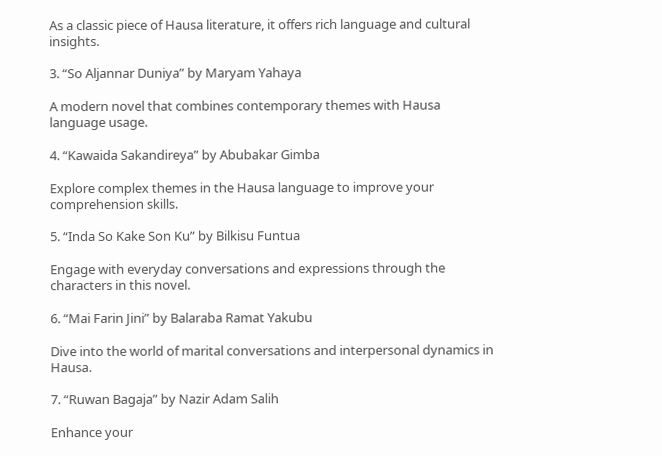As a classic piece of Hausa literature, it offers rich language and cultural insights.

3. “So Aljannar Duniya” by Maryam Yahaya

A modern novel that combines contemporary themes with Hausa language usage.

4. “Kawaida Sakandireya” by Abubakar Gimba

Explore complex themes in the Hausa language to improve your comprehension skills.

5. “Inda So Kake Son Ku” by Bilkisu Funtua

Engage with everyday conversations and expressions through the characters in this novel.

6. “Mai Farin Jini” by Balaraba Ramat Yakubu

Dive into the world of marital conversations and interpersonal dynamics in Hausa.

7. “Ruwan Bagaja” by Nazir Adam Salih

Enhance your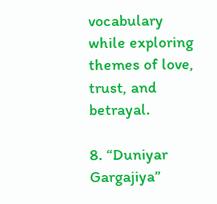vocabulary while exploring themes of love, trust, and betrayal.

8. “Duniyar Gargajiya”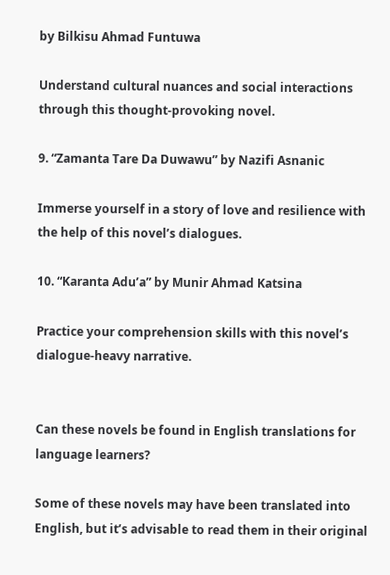by Bilkisu Ahmad Funtuwa

Understand cultural nuances and social interactions through this thought-provoking novel.

9. “Zamanta Tare Da Duwawu” by Nazifi Asnanic

Immerse yourself in a story of love and resilience with the help of this novel’s dialogues.

10. “Karanta Adu’a” by Munir Ahmad Katsina

Practice your comprehension skills with this novel’s dialogue-heavy narrative.


Can these novels be found in English translations for language learners?

Some of these novels may have been translated into English, but it’s advisable to read them in their original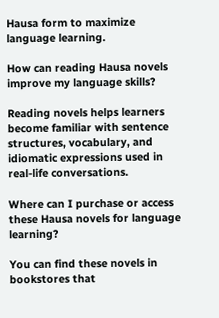Hausa form to maximize language learning.

How can reading Hausa novels improve my language skills?

Reading novels helps learners become familiar with sentence structures, vocabulary, and idiomatic expressions used in real-life conversations.

Where can I purchase or access these Hausa novels for language learning?

You can find these novels in bookstores that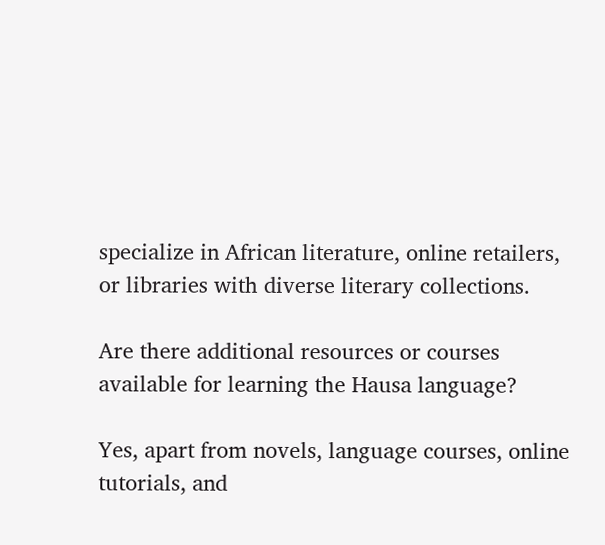specialize in African literature, online retailers, or libraries with diverse literary collections.

Are there additional resources or courses available for learning the Hausa language?

Yes, apart from novels, language courses, online tutorials, and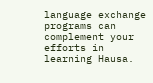language exchange programs can complement your efforts in learning Hausa.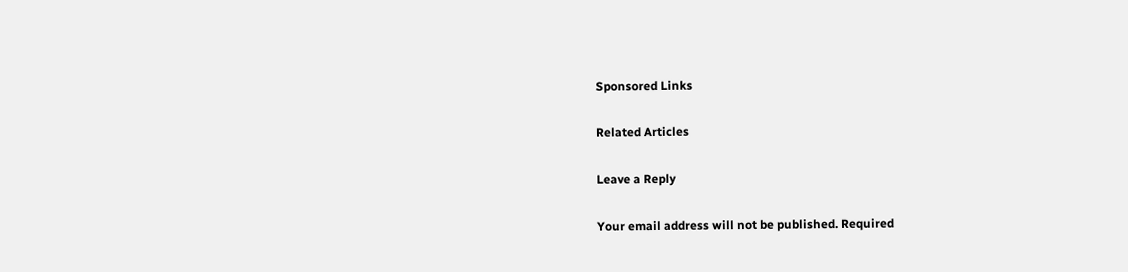Sponsored Links

Related Articles

Leave a Reply

Your email address will not be published. Required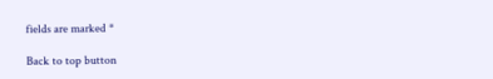fields are marked *

Back to top button